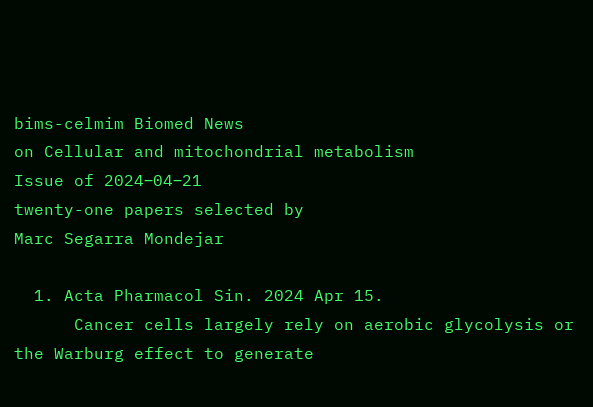bims-celmim Biomed News
on Cellular and mitochondrial metabolism
Issue of 2024‒04‒21
twenty-one papers selected by
Marc Segarra Mondejar

  1. Acta Pharmacol Sin. 2024 Apr 15.
      Cancer cells largely rely on aerobic glycolysis or the Warburg effect to generate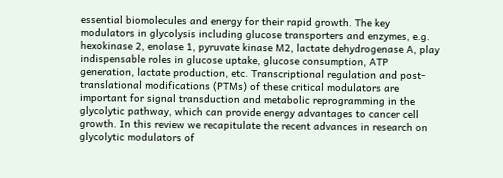essential biomolecules and energy for their rapid growth. The key modulators in glycolysis including glucose transporters and enzymes, e.g. hexokinase 2, enolase 1, pyruvate kinase M2, lactate dehydrogenase A, play indispensable roles in glucose uptake, glucose consumption, ATP generation, lactate production, etc. Transcriptional regulation and post-translational modifications (PTMs) of these critical modulators are important for signal transduction and metabolic reprogramming in the glycolytic pathway, which can provide energy advantages to cancer cell growth. In this review we recapitulate the recent advances in research on glycolytic modulators of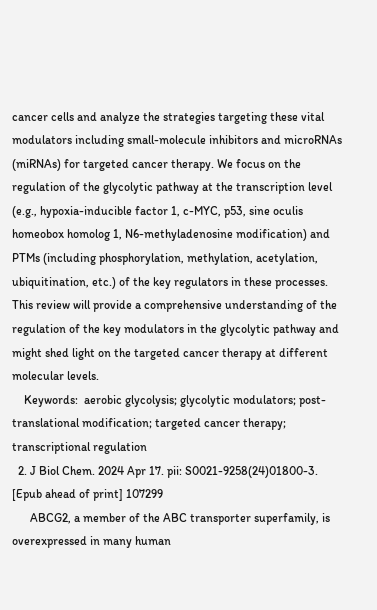cancer cells and analyze the strategies targeting these vital modulators including small-molecule inhibitors and microRNAs (miRNAs) for targeted cancer therapy. We focus on the regulation of the glycolytic pathway at the transcription level (e.g., hypoxia-inducible factor 1, c-MYC, p53, sine oculis homeobox homolog 1, N6-methyladenosine modification) and PTMs (including phosphorylation, methylation, acetylation, ubiquitination, etc.) of the key regulators in these processes. This review will provide a comprehensive understanding of the regulation of the key modulators in the glycolytic pathway and might shed light on the targeted cancer therapy at different molecular levels.
    Keywords:  aerobic glycolysis; glycolytic modulators; post-translational modification; targeted cancer therapy; transcriptional regulation
  2. J Biol Chem. 2024 Apr 17. pii: S0021-9258(24)01800-3. [Epub ahead of print] 107299
      ABCG2, a member of the ABC transporter superfamily, is overexpressed in many human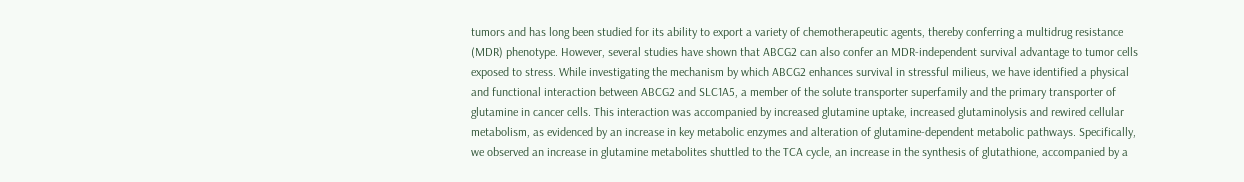tumors and has long been studied for its ability to export a variety of chemotherapeutic agents, thereby conferring a multidrug resistance (MDR) phenotype. However, several studies have shown that ABCG2 can also confer an MDR-independent survival advantage to tumor cells exposed to stress. While investigating the mechanism by which ABCG2 enhances survival in stressful milieus, we have identified a physical and functional interaction between ABCG2 and SLC1A5, a member of the solute transporter superfamily and the primary transporter of glutamine in cancer cells. This interaction was accompanied by increased glutamine uptake, increased glutaminolysis and rewired cellular metabolism, as evidenced by an increase in key metabolic enzymes and alteration of glutamine-dependent metabolic pathways. Specifically, we observed an increase in glutamine metabolites shuttled to the TCA cycle, an increase in the synthesis of glutathione, accompanied by a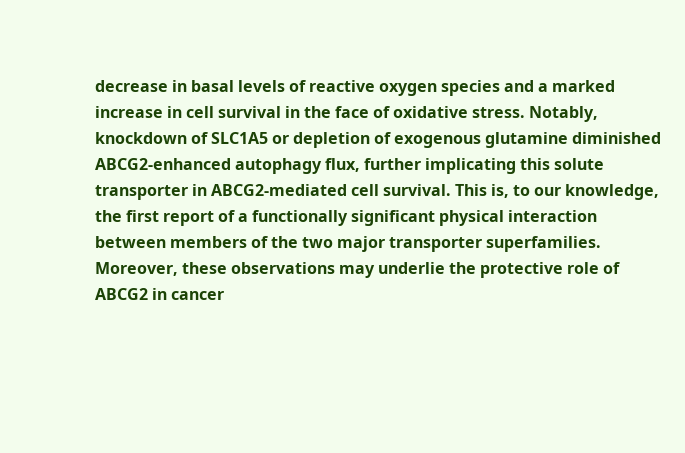decrease in basal levels of reactive oxygen species and a marked increase in cell survival in the face of oxidative stress. Notably, knockdown of SLC1A5 or depletion of exogenous glutamine diminished ABCG2-enhanced autophagy flux, further implicating this solute transporter in ABCG2-mediated cell survival. This is, to our knowledge, the first report of a functionally significant physical interaction between members of the two major transporter superfamilies. Moreover, these observations may underlie the protective role of ABCG2 in cancer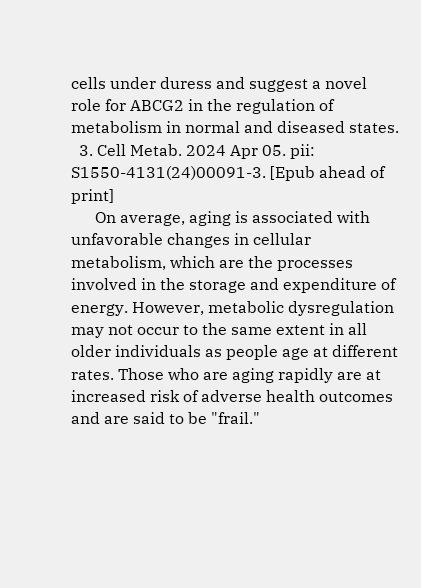cells under duress and suggest a novel role for ABCG2 in the regulation of metabolism in normal and diseased states.
  3. Cell Metab. 2024 Apr 05. pii: S1550-4131(24)00091-3. [Epub ahead of print]
      On average, aging is associated with unfavorable changes in cellular metabolism, which are the processes involved in the storage and expenditure of energy. However, metabolic dysregulation may not occur to the same extent in all older individuals as people age at different rates. Those who are aging rapidly are at increased risk of adverse health outcomes and are said to be "frail."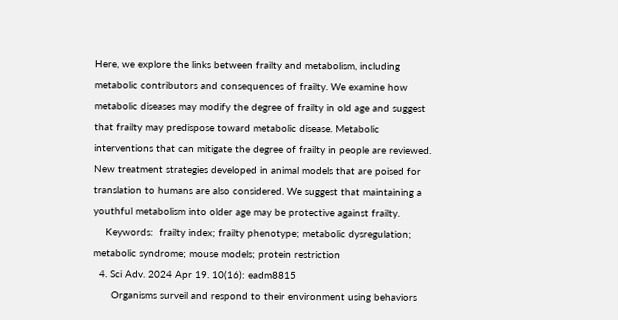Here, we explore the links between frailty and metabolism, including metabolic contributors and consequences of frailty. We examine how metabolic diseases may modify the degree of frailty in old age and suggest that frailty may predispose toward metabolic disease. Metabolic interventions that can mitigate the degree of frailty in people are reviewed. New treatment strategies developed in animal models that are poised for translation to humans are also considered. We suggest that maintaining a youthful metabolism into older age may be protective against frailty.
    Keywords:  frailty index; frailty phenotype; metabolic dysregulation; metabolic syndrome; mouse models; protein restriction
  4. Sci Adv. 2024 Apr 19. 10(16): eadm8815
      Organisms surveil and respond to their environment using behaviors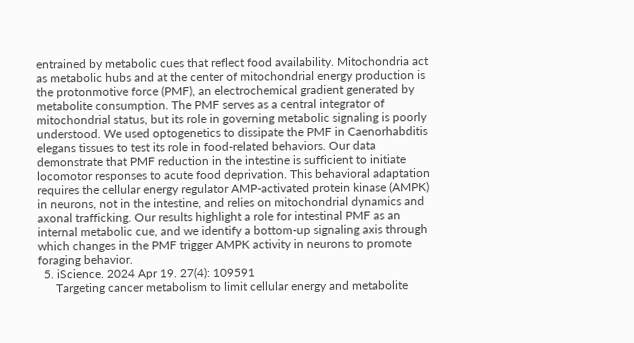entrained by metabolic cues that reflect food availability. Mitochondria act as metabolic hubs and at the center of mitochondrial energy production is the protonmotive force (PMF), an electrochemical gradient generated by metabolite consumption. The PMF serves as a central integrator of mitochondrial status, but its role in governing metabolic signaling is poorly understood. We used optogenetics to dissipate the PMF in Caenorhabditis elegans tissues to test its role in food-related behaviors. Our data demonstrate that PMF reduction in the intestine is sufficient to initiate locomotor responses to acute food deprivation. This behavioral adaptation requires the cellular energy regulator AMP-activated protein kinase (AMPK) in neurons, not in the intestine, and relies on mitochondrial dynamics and axonal trafficking. Our results highlight a role for intestinal PMF as an internal metabolic cue, and we identify a bottom-up signaling axis through which changes in the PMF trigger AMPK activity in neurons to promote foraging behavior.
  5. iScience. 2024 Apr 19. 27(4): 109591
      Targeting cancer metabolism to limit cellular energy and metabolite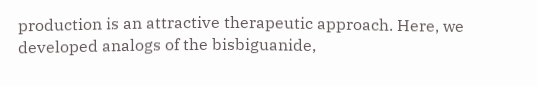production is an attractive therapeutic approach. Here, we developed analogs of the bisbiguanide,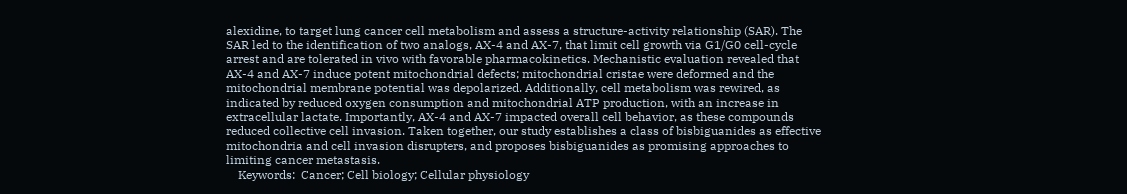alexidine, to target lung cancer cell metabolism and assess a structure-activity relationship (SAR). The SAR led to the identification of two analogs, AX-4 and AX-7, that limit cell growth via G1/G0 cell-cycle arrest and are tolerated in vivo with favorable pharmacokinetics. Mechanistic evaluation revealed that AX-4 and AX-7 induce potent mitochondrial defects; mitochondrial cristae were deformed and the mitochondrial membrane potential was depolarized. Additionally, cell metabolism was rewired, as indicated by reduced oxygen consumption and mitochondrial ATP production, with an increase in extracellular lactate. Importantly, AX-4 and AX-7 impacted overall cell behavior, as these compounds reduced collective cell invasion. Taken together, our study establishes a class of bisbiguanides as effective mitochondria and cell invasion disrupters, and proposes bisbiguanides as promising approaches to limiting cancer metastasis.
    Keywords:  Cancer; Cell biology; Cellular physiology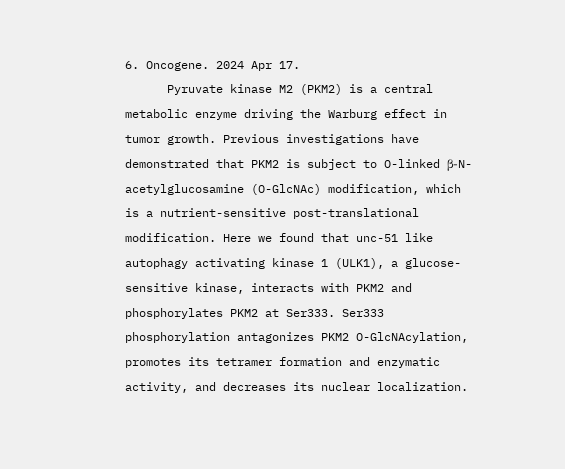6. Oncogene. 2024 Apr 17.
      Pyruvate kinase M2 (PKM2) is a central metabolic enzyme driving the Warburg effect in tumor growth. Previous investigations have demonstrated that PKM2 is subject to O-linked β-N-acetylglucosamine (O-GlcNAc) modification, which is a nutrient-sensitive post-translational modification. Here we found that unc-51 like autophagy activating kinase 1 (ULK1), a glucose-sensitive kinase, interacts with PKM2 and phosphorylates PKM2 at Ser333. Ser333 phosphorylation antagonizes PKM2 O-GlcNAcylation, promotes its tetramer formation and enzymatic activity, and decreases its nuclear localization.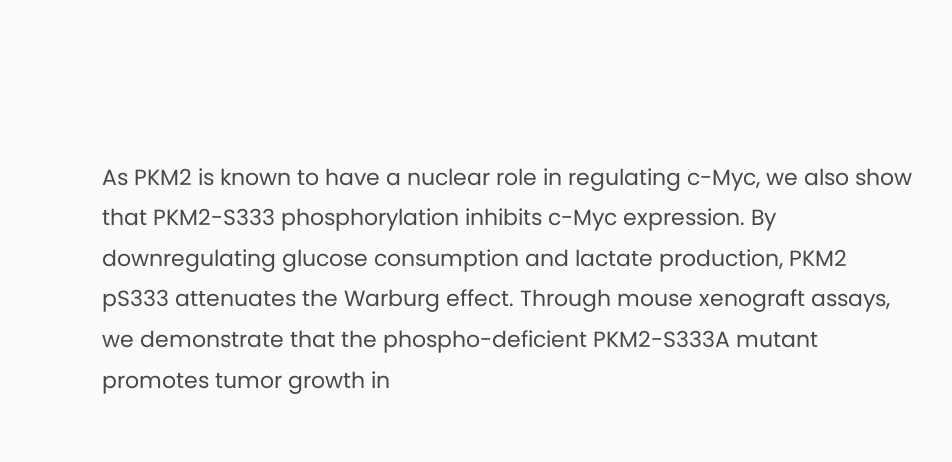As PKM2 is known to have a nuclear role in regulating c-Myc, we also show that PKM2-S333 phosphorylation inhibits c-Myc expression. By downregulating glucose consumption and lactate production, PKM2 pS333 attenuates the Warburg effect. Through mouse xenograft assays, we demonstrate that the phospho-deficient PKM2-S333A mutant promotes tumor growth in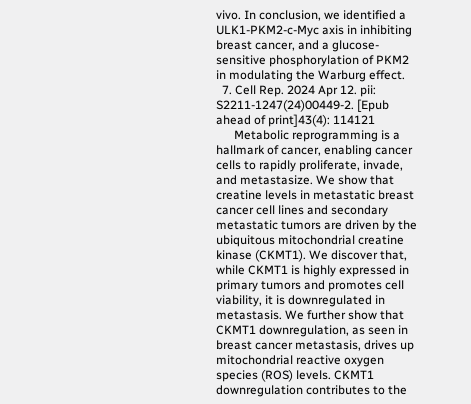vivo. In conclusion, we identified a ULK1-PKM2-c-Myc axis in inhibiting breast cancer, and a glucose-sensitive phosphorylation of PKM2 in modulating the Warburg effect.
  7. Cell Rep. 2024 Apr 12. pii: S2211-1247(24)00449-2. [Epub ahead of print]43(4): 114121
      Metabolic reprogramming is a hallmark of cancer, enabling cancer cells to rapidly proliferate, invade, and metastasize. We show that creatine levels in metastatic breast cancer cell lines and secondary metastatic tumors are driven by the ubiquitous mitochondrial creatine kinase (CKMT1). We discover that, while CKMT1 is highly expressed in primary tumors and promotes cell viability, it is downregulated in metastasis. We further show that CKMT1 downregulation, as seen in breast cancer metastasis, drives up mitochondrial reactive oxygen species (ROS) levels. CKMT1 downregulation contributes to the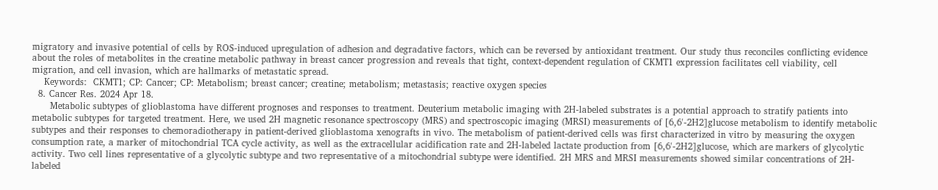migratory and invasive potential of cells by ROS-induced upregulation of adhesion and degradative factors, which can be reversed by antioxidant treatment. Our study thus reconciles conflicting evidence about the roles of metabolites in the creatine metabolic pathway in breast cancer progression and reveals that tight, context-dependent regulation of CKMT1 expression facilitates cell viability, cell migration, and cell invasion, which are hallmarks of metastatic spread.
    Keywords:  CKMT1; CP: Cancer; CP: Metabolism; breast cancer; creatine; metabolism; metastasis; reactive oxygen species
  8. Cancer Res. 2024 Apr 18.
      Metabolic subtypes of glioblastoma have different prognoses and responses to treatment. Deuterium metabolic imaging with 2H-labeled substrates is a potential approach to stratify patients into metabolic subtypes for targeted treatment. Here, we used 2H magnetic resonance spectroscopy (MRS) and spectroscopic imaging (MRSI) measurements of [6,6'-2H2]glucose metabolism to identify metabolic subtypes and their responses to chemoradiotherapy in patient-derived glioblastoma xenografts in vivo. The metabolism of patient-derived cells was first characterized in vitro by measuring the oxygen consumption rate, a marker of mitochondrial TCA cycle activity, as well as the extracellular acidification rate and 2H-labeled lactate production from [6,6'-2H2]glucose, which are markers of glycolytic activity. Two cell lines representative of a glycolytic subtype and two representative of a mitochondrial subtype were identified. 2H MRS and MRSI measurements showed similar concentrations of 2H-labeled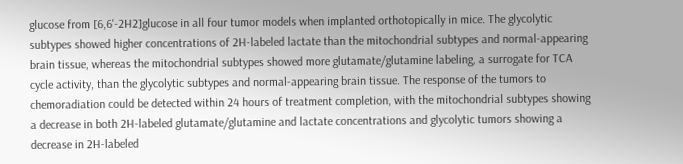glucose from [6,6'-2H2]glucose in all four tumor models when implanted orthotopically in mice. The glycolytic subtypes showed higher concentrations of 2H-labeled lactate than the mitochondrial subtypes and normal-appearing brain tissue, whereas the mitochondrial subtypes showed more glutamate/glutamine labeling, a surrogate for TCA cycle activity, than the glycolytic subtypes and normal-appearing brain tissue. The response of the tumors to chemoradiation could be detected within 24 hours of treatment completion, with the mitochondrial subtypes showing a decrease in both 2H-labeled glutamate/glutamine and lactate concentrations and glycolytic tumors showing a decrease in 2H-labeled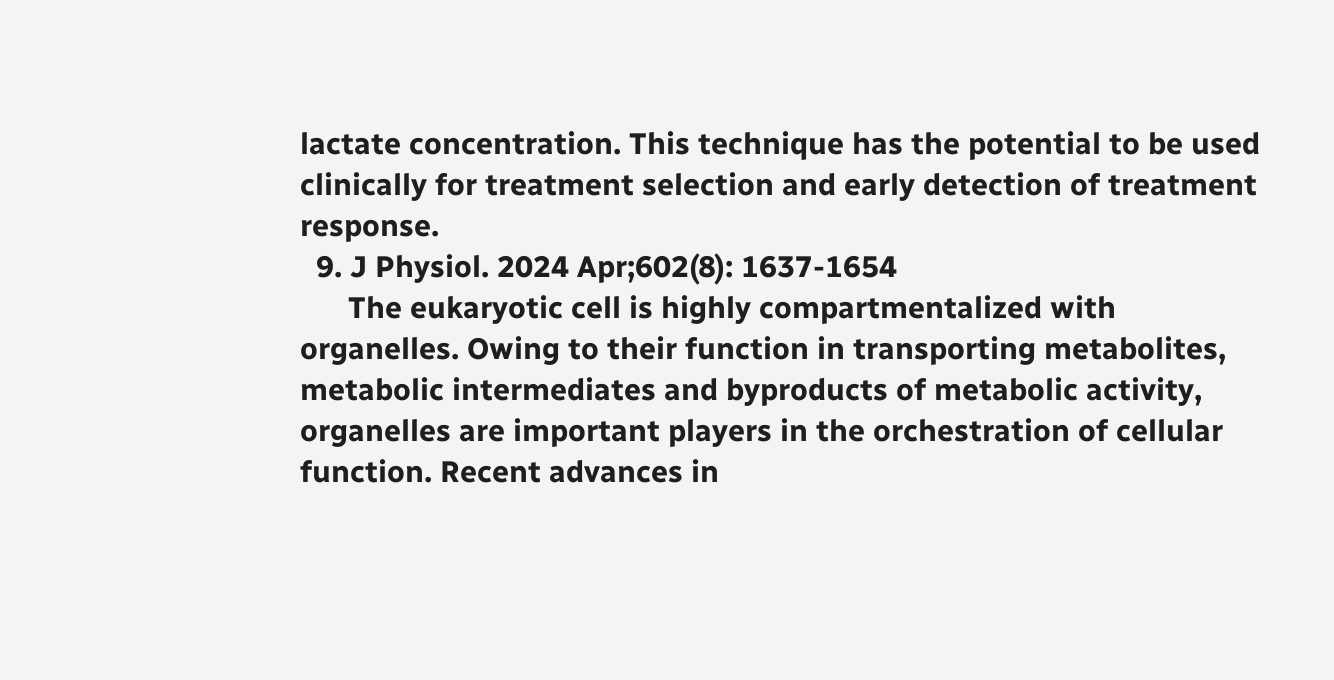lactate concentration. This technique has the potential to be used clinically for treatment selection and early detection of treatment response.
  9. J Physiol. 2024 Apr;602(8): 1637-1654
      The eukaryotic cell is highly compartmentalized with organelles. Owing to their function in transporting metabolites, metabolic intermediates and byproducts of metabolic activity, organelles are important players in the orchestration of cellular function. Recent advances in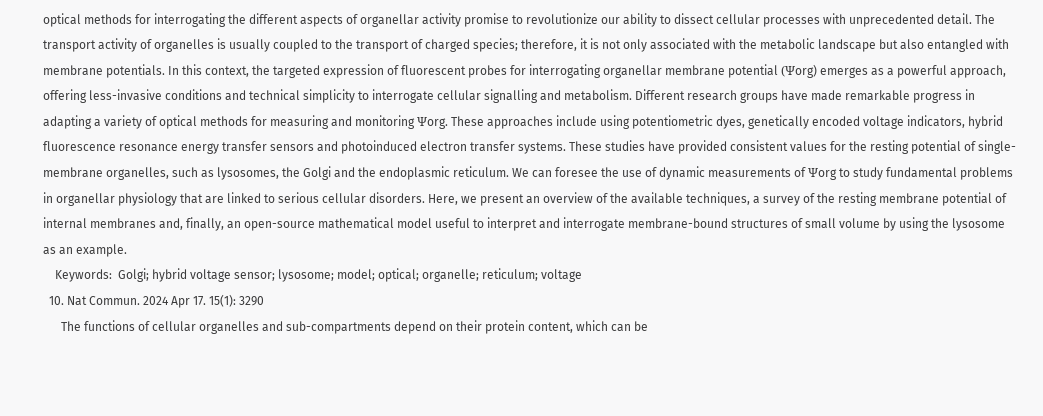optical methods for interrogating the different aspects of organellar activity promise to revolutionize our ability to dissect cellular processes with unprecedented detail. The transport activity of organelles is usually coupled to the transport of charged species; therefore, it is not only associated with the metabolic landscape but also entangled with membrane potentials. In this context, the targeted expression of fluorescent probes for interrogating organellar membrane potential (Ψorg) emerges as a powerful approach, offering less-invasive conditions and technical simplicity to interrogate cellular signalling and metabolism. Different research groups have made remarkable progress in adapting a variety of optical methods for measuring and monitoring Ψorg. These approaches include using potentiometric dyes, genetically encoded voltage indicators, hybrid fluorescence resonance energy transfer sensors and photoinduced electron transfer systems. These studies have provided consistent values for the resting potential of single-membrane organelles, such as lysosomes, the Golgi and the endoplasmic reticulum. We can foresee the use of dynamic measurements of Ψorg to study fundamental problems in organellar physiology that are linked to serious cellular disorders. Here, we present an overview of the available techniques, a survey of the resting membrane potential of internal membranes and, finally, an open-source mathematical model useful to interpret and interrogate membrane-bound structures of small volume by using the lysosome as an example.
    Keywords:  Golgi; hybrid voltage sensor; lysosome; model; optical; organelle; reticulum; voltage
  10. Nat Commun. 2024 Apr 17. 15(1): 3290
      The functions of cellular organelles and sub-compartments depend on their protein content, which can be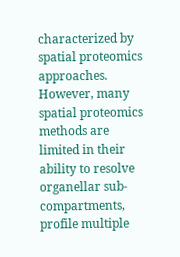characterized by spatial proteomics approaches. However, many spatial proteomics methods are limited in their ability to resolve organellar sub-compartments, profile multiple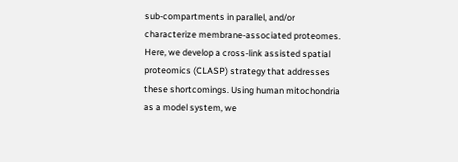sub-compartments in parallel, and/or characterize membrane-associated proteomes. Here, we develop a cross-link assisted spatial proteomics (CLASP) strategy that addresses these shortcomings. Using human mitochondria as a model system, we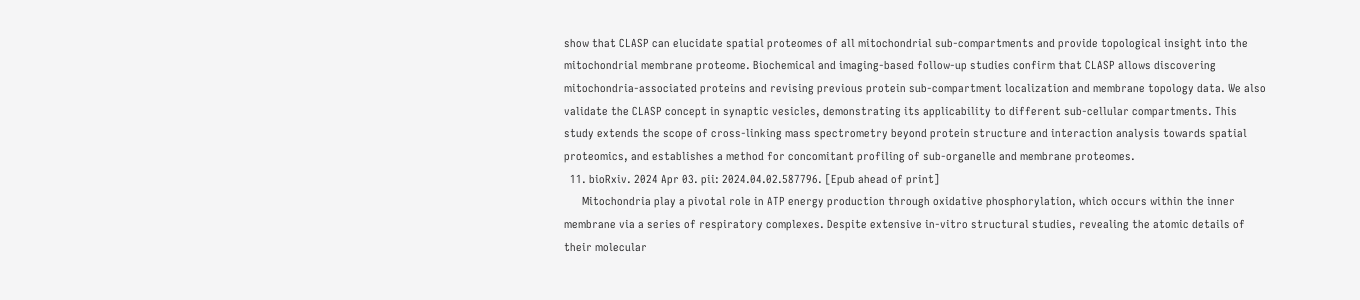show that CLASP can elucidate spatial proteomes of all mitochondrial sub-compartments and provide topological insight into the mitochondrial membrane proteome. Biochemical and imaging-based follow-up studies confirm that CLASP allows discovering mitochondria-associated proteins and revising previous protein sub-compartment localization and membrane topology data. We also validate the CLASP concept in synaptic vesicles, demonstrating its applicability to different sub-cellular compartments. This study extends the scope of cross-linking mass spectrometry beyond protein structure and interaction analysis towards spatial proteomics, and establishes a method for concomitant profiling of sub-organelle and membrane proteomes.
  11. bioRxiv. 2024 Apr 03. pii: 2024.04.02.587796. [Epub ahead of print]
      Mitochondria play a pivotal role in ATP energy production through oxidative phosphorylation, which occurs within the inner membrane via a series of respiratory complexes. Despite extensive in-vitro structural studies, revealing the atomic details of their molecular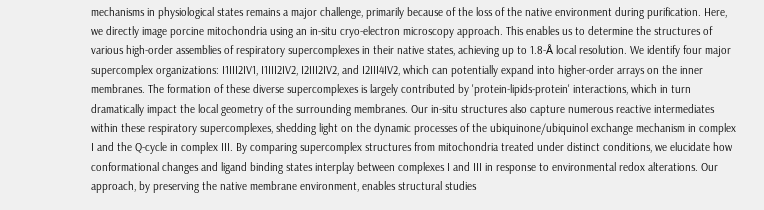mechanisms in physiological states remains a major challenge, primarily because of the loss of the native environment during purification. Here, we directly image porcine mitochondria using an in-situ cryo-electron microscopy approach. This enables us to determine the structures of various high-order assemblies of respiratory supercomplexes in their native states, achieving up to 1.8-Å local resolution. We identify four major supercomplex organizations: I1III2IV1, I1III2IV2, I2III2IV2, and I2III4IV2, which can potentially expand into higher-order arrays on the inner membranes. The formation of these diverse supercomplexes is largely contributed by 'protein-lipids-protein' interactions, which in turn dramatically impact the local geometry of the surrounding membranes. Our in-situ structures also capture numerous reactive intermediates within these respiratory supercomplexes, shedding light on the dynamic processes of the ubiquinone/ubiquinol exchange mechanism in complex I and the Q-cycle in complex III. By comparing supercomplex structures from mitochondria treated under distinct conditions, we elucidate how conformational changes and ligand binding states interplay between complexes I and III in response to environmental redox alterations. Our approach, by preserving the native membrane environment, enables structural studies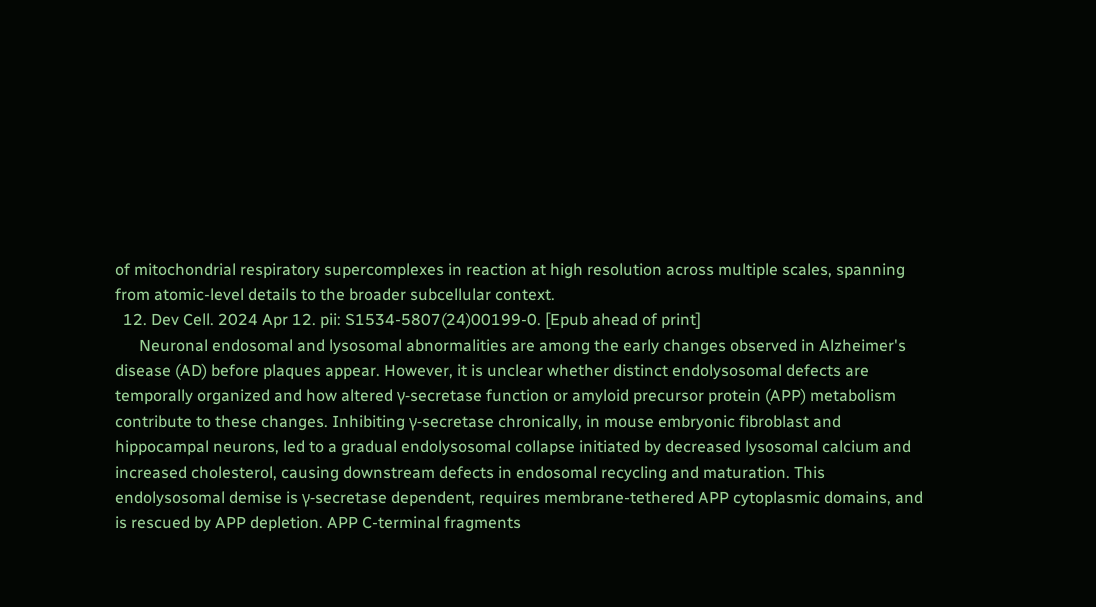of mitochondrial respiratory supercomplexes in reaction at high resolution across multiple scales, spanning from atomic-level details to the broader subcellular context.
  12. Dev Cell. 2024 Apr 12. pii: S1534-5807(24)00199-0. [Epub ahead of print]
      Neuronal endosomal and lysosomal abnormalities are among the early changes observed in Alzheimer's disease (AD) before plaques appear. However, it is unclear whether distinct endolysosomal defects are temporally organized and how altered γ-secretase function or amyloid precursor protein (APP) metabolism contribute to these changes. Inhibiting γ-secretase chronically, in mouse embryonic fibroblast and hippocampal neurons, led to a gradual endolysosomal collapse initiated by decreased lysosomal calcium and increased cholesterol, causing downstream defects in endosomal recycling and maturation. This endolysosomal demise is γ-secretase dependent, requires membrane-tethered APP cytoplasmic domains, and is rescued by APP depletion. APP C-terminal fragments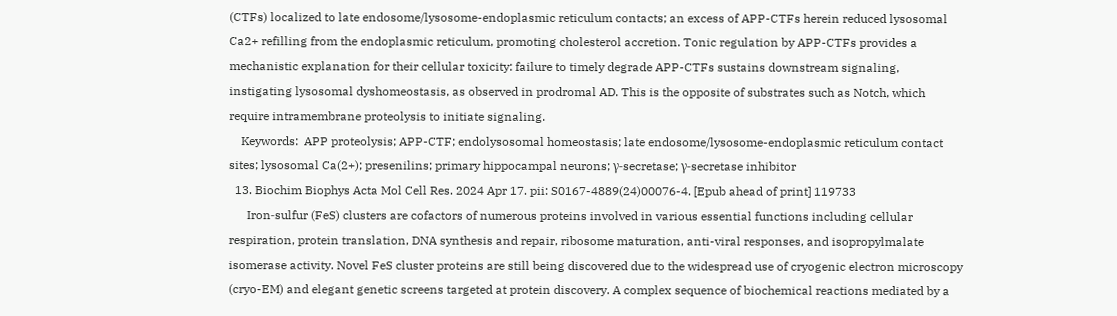(CTFs) localized to late endosome/lysosome-endoplasmic reticulum contacts; an excess of APP-CTFs herein reduced lysosomal Ca2+ refilling from the endoplasmic reticulum, promoting cholesterol accretion. Tonic regulation by APP-CTFs provides a mechanistic explanation for their cellular toxicity: failure to timely degrade APP-CTFs sustains downstream signaling, instigating lysosomal dyshomeostasis, as observed in prodromal AD. This is the opposite of substrates such as Notch, which require intramembrane proteolysis to initiate signaling.
    Keywords:  APP proteolysis; APP-CTF; endolysosomal homeostasis; late endosome/lysosome-endoplasmic reticulum contact sites; lysosomal Ca(2+); presenilins; primary hippocampal neurons; γ-secretase; γ-secretase inhibitor
  13. Biochim Biophys Acta Mol Cell Res. 2024 Apr 17. pii: S0167-4889(24)00076-4. [Epub ahead of print] 119733
      Iron‑sulfur (FeS) clusters are cofactors of numerous proteins involved in various essential functions including cellular respiration, protein translation, DNA synthesis and repair, ribosome maturation, anti-viral responses, and isopropylmalate isomerase activity. Novel FeS cluster proteins are still being discovered due to the widespread use of cryogenic electron microscopy (cryo-EM) and elegant genetic screens targeted at protein discovery. A complex sequence of biochemical reactions mediated by a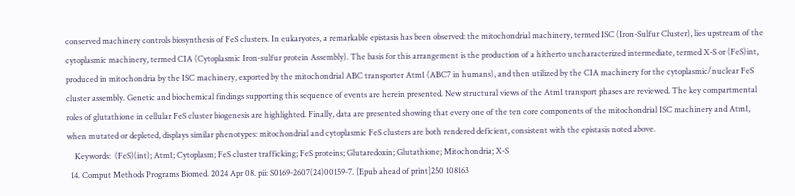conserved machinery controls biosynthesis of FeS clusters. In eukaryotes, a remarkable epistasis has been observed: the mitochondrial machinery, termed ISC (Iron-Sulfur Cluster), lies upstream of the cytoplasmic machinery, termed CIA (Cytoplasmic Iron‑sulfur protein Assembly). The basis for this arrangement is the production of a hitherto uncharacterized intermediate, termed X-S or (FeS)int, produced in mitochondria by the ISC machinery, exported by the mitochondrial ABC transporter Atm1 (ABC7 in humans), and then utilized by the CIA machinery for the cytoplasmic/nuclear FeS cluster assembly. Genetic and biochemical findings supporting this sequence of events are herein presented. New structural views of the Atm1 transport phases are reviewed. The key compartmental roles of glutathione in cellular FeS cluster biogenesis are highlighted. Finally, data are presented showing that every one of the ten core components of the mitochondrial ISC machinery and Atm1, when mutated or depleted, displays similar phenotypes: mitochondrial and cytoplasmic FeS clusters are both rendered deficient, consistent with the epistasis noted above.
    Keywords:  (FeS)(int); Atm1; Cytoplasm; FeS cluster trafficking; FeS proteins; Glutaredoxin; Glutathione; Mitochondria; X-S
  14. Comput Methods Programs Biomed. 2024 Apr 08. pii: S0169-2607(24)00159-7. [Epub ahead of print]250 108163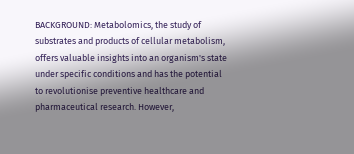BACKGROUND: Metabolomics, the study of substrates and products of cellular metabolism, offers valuable insights into an organism's state under specific conditions and has the potential to revolutionise preventive healthcare and pharmaceutical research. However,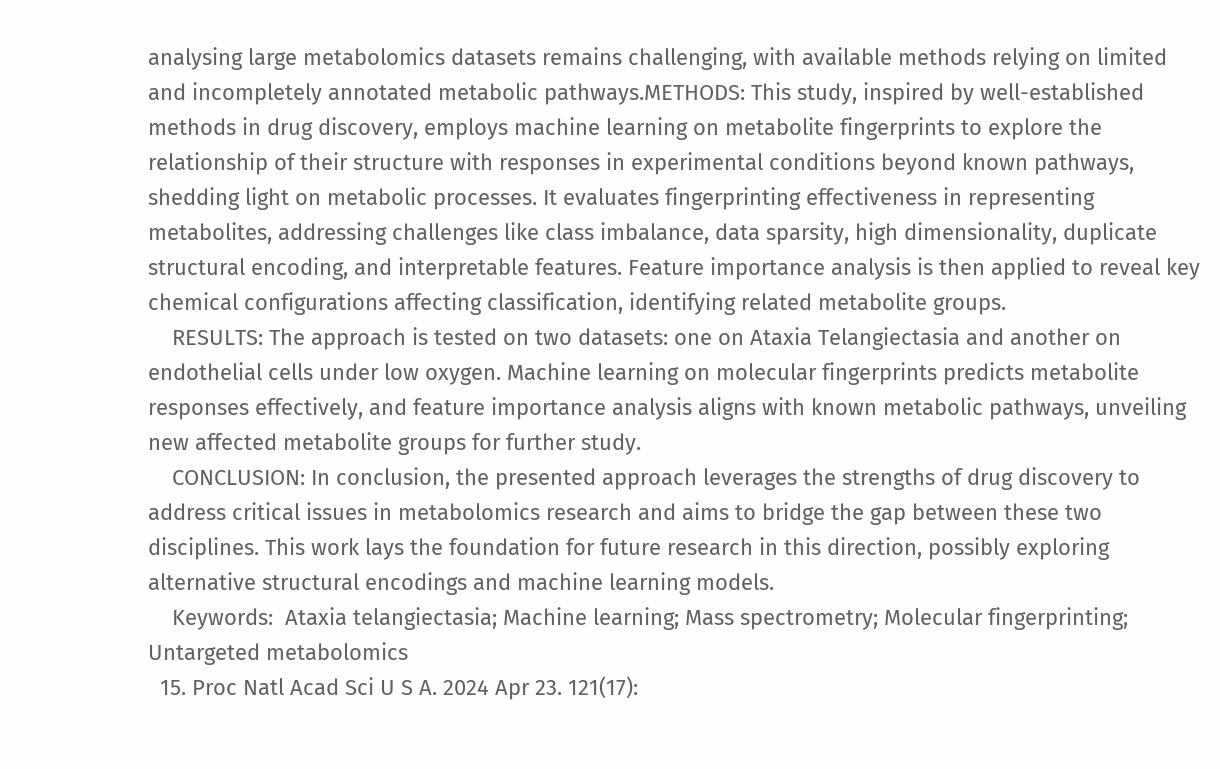analysing large metabolomics datasets remains challenging, with available methods relying on limited and incompletely annotated metabolic pathways.METHODS: This study, inspired by well-established methods in drug discovery, employs machine learning on metabolite fingerprints to explore the relationship of their structure with responses in experimental conditions beyond known pathways, shedding light on metabolic processes. It evaluates fingerprinting effectiveness in representing metabolites, addressing challenges like class imbalance, data sparsity, high dimensionality, duplicate structural encoding, and interpretable features. Feature importance analysis is then applied to reveal key chemical configurations affecting classification, identifying related metabolite groups.
    RESULTS: The approach is tested on two datasets: one on Ataxia Telangiectasia and another on endothelial cells under low oxygen. Machine learning on molecular fingerprints predicts metabolite responses effectively, and feature importance analysis aligns with known metabolic pathways, unveiling new affected metabolite groups for further study.
    CONCLUSION: In conclusion, the presented approach leverages the strengths of drug discovery to address critical issues in metabolomics research and aims to bridge the gap between these two disciplines. This work lays the foundation for future research in this direction, possibly exploring alternative structural encodings and machine learning models.
    Keywords:  Ataxia telangiectasia; Machine learning; Mass spectrometry; Molecular fingerprinting; Untargeted metabolomics
  15. Proc Natl Acad Sci U S A. 2024 Apr 23. 121(17):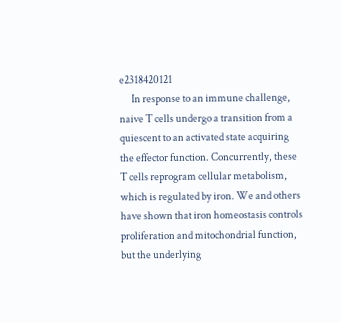e2318420121
      In response to an immune challenge, naive T cells undergo a transition from a quiescent to an activated state acquiring the effector function. Concurrently, these T cells reprogram cellular metabolism, which is regulated by iron. We and others have shown that iron homeostasis controls proliferation and mitochondrial function, but the underlying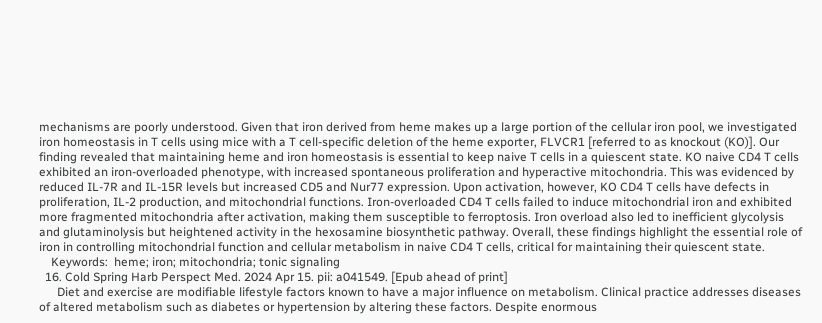mechanisms are poorly understood. Given that iron derived from heme makes up a large portion of the cellular iron pool, we investigated iron homeostasis in T cells using mice with a T cell-specific deletion of the heme exporter, FLVCR1 [referred to as knockout (KO)]. Our finding revealed that maintaining heme and iron homeostasis is essential to keep naive T cells in a quiescent state. KO naive CD4 T cells exhibited an iron-overloaded phenotype, with increased spontaneous proliferation and hyperactive mitochondria. This was evidenced by reduced IL-7R and IL-15R levels but increased CD5 and Nur77 expression. Upon activation, however, KO CD4 T cells have defects in proliferation, IL-2 production, and mitochondrial functions. Iron-overloaded CD4 T cells failed to induce mitochondrial iron and exhibited more fragmented mitochondria after activation, making them susceptible to ferroptosis. Iron overload also led to inefficient glycolysis and glutaminolysis but heightened activity in the hexosamine biosynthetic pathway. Overall, these findings highlight the essential role of iron in controlling mitochondrial function and cellular metabolism in naive CD4 T cells, critical for maintaining their quiescent state.
    Keywords:  heme; iron; mitochondria; tonic signaling
  16. Cold Spring Harb Perspect Med. 2024 Apr 15. pii: a041549. [Epub ahead of print]
      Diet and exercise are modifiable lifestyle factors known to have a major influence on metabolism. Clinical practice addresses diseases of altered metabolism such as diabetes or hypertension by altering these factors. Despite enormous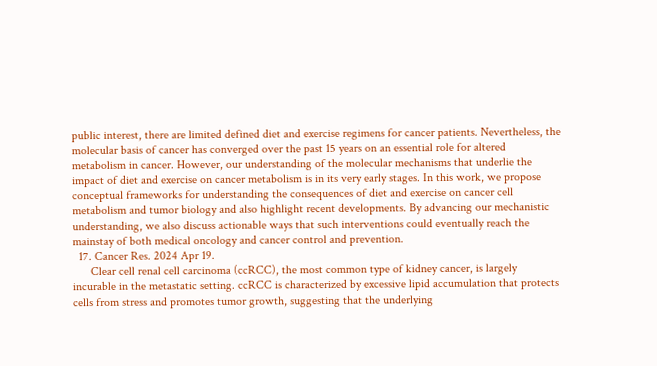public interest, there are limited defined diet and exercise regimens for cancer patients. Nevertheless, the molecular basis of cancer has converged over the past 15 years on an essential role for altered metabolism in cancer. However, our understanding of the molecular mechanisms that underlie the impact of diet and exercise on cancer metabolism is in its very early stages. In this work, we propose conceptual frameworks for understanding the consequences of diet and exercise on cancer cell metabolism and tumor biology and also highlight recent developments. By advancing our mechanistic understanding, we also discuss actionable ways that such interventions could eventually reach the mainstay of both medical oncology and cancer control and prevention.
  17. Cancer Res. 2024 Apr 19.
      Clear cell renal cell carcinoma (ccRCC), the most common type of kidney cancer, is largely incurable in the metastatic setting. ccRCC is characterized by excessive lipid accumulation that protects cells from stress and promotes tumor growth, suggesting that the underlying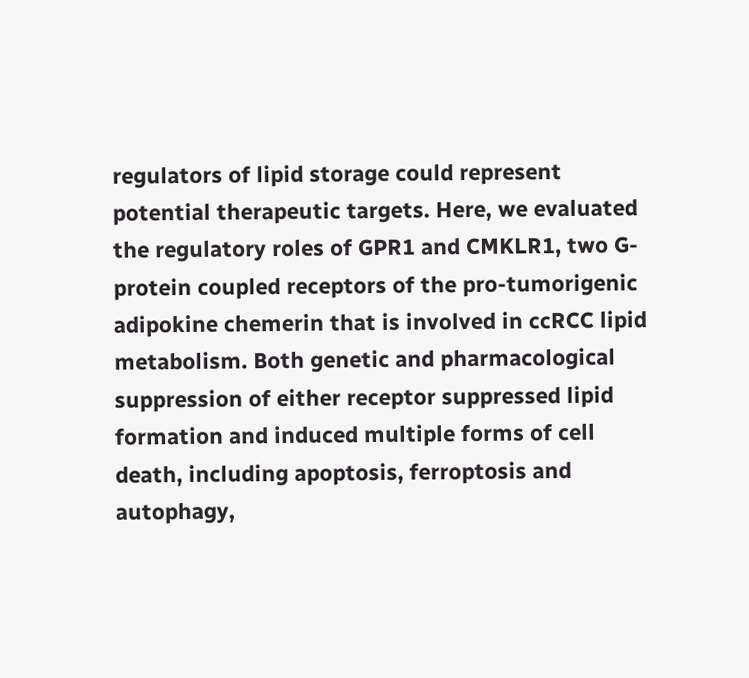regulators of lipid storage could represent potential therapeutic targets. Here, we evaluated the regulatory roles of GPR1 and CMKLR1, two G-protein coupled receptors of the pro-tumorigenic adipokine chemerin that is involved in ccRCC lipid metabolism. Both genetic and pharmacological suppression of either receptor suppressed lipid formation and induced multiple forms of cell death, including apoptosis, ferroptosis and autophagy,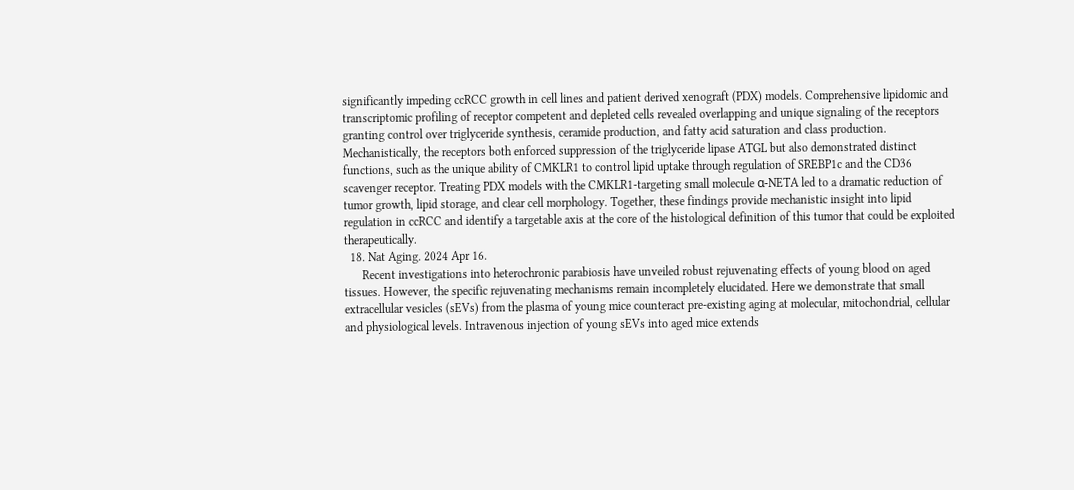significantly impeding ccRCC growth in cell lines and patient derived xenograft (PDX) models. Comprehensive lipidomic and transcriptomic profiling of receptor competent and depleted cells revealed overlapping and unique signaling of the receptors granting control over triglyceride synthesis, ceramide production, and fatty acid saturation and class production. Mechanistically, the receptors both enforced suppression of the triglyceride lipase ATGL but also demonstrated distinct functions, such as the unique ability of CMKLR1 to control lipid uptake through regulation of SREBP1c and the CD36 scavenger receptor. Treating PDX models with the CMKLR1-targeting small molecule α-NETA led to a dramatic reduction of tumor growth, lipid storage, and clear cell morphology. Together, these findings provide mechanistic insight into lipid regulation in ccRCC and identify a targetable axis at the core of the histological definition of this tumor that could be exploited therapeutically.
  18. Nat Aging. 2024 Apr 16.
      Recent investigations into heterochronic parabiosis have unveiled robust rejuvenating effects of young blood on aged tissues. However, the specific rejuvenating mechanisms remain incompletely elucidated. Here we demonstrate that small extracellular vesicles (sEVs) from the plasma of young mice counteract pre-existing aging at molecular, mitochondrial, cellular and physiological levels. Intravenous injection of young sEVs into aged mice extends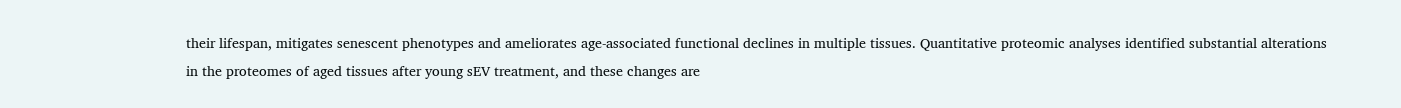their lifespan, mitigates senescent phenotypes and ameliorates age-associated functional declines in multiple tissues. Quantitative proteomic analyses identified substantial alterations in the proteomes of aged tissues after young sEV treatment, and these changes are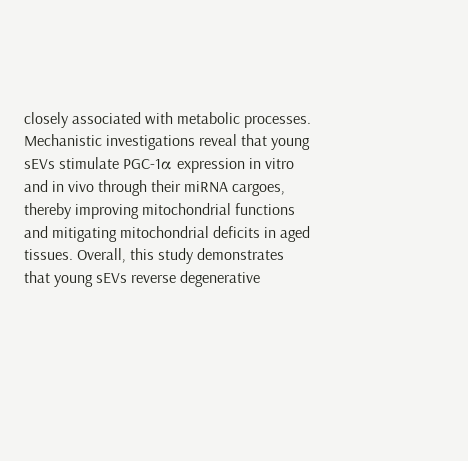closely associated with metabolic processes. Mechanistic investigations reveal that young sEVs stimulate PGC-1α expression in vitro and in vivo through their miRNA cargoes, thereby improving mitochondrial functions and mitigating mitochondrial deficits in aged tissues. Overall, this study demonstrates that young sEVs reverse degenerative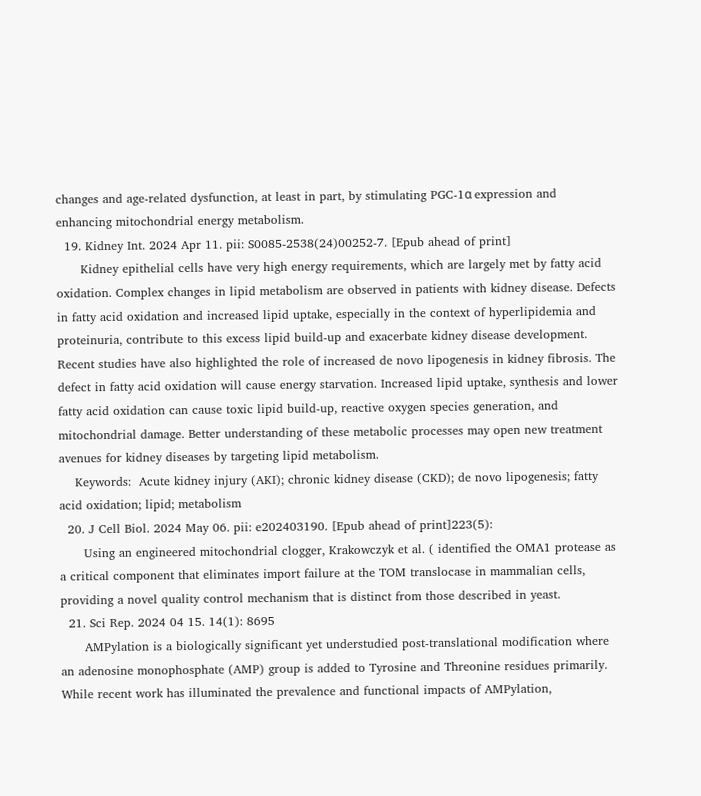changes and age-related dysfunction, at least in part, by stimulating PGC-1α expression and enhancing mitochondrial energy metabolism.
  19. Kidney Int. 2024 Apr 11. pii: S0085-2538(24)00252-7. [Epub ahead of print]
      Kidney epithelial cells have very high energy requirements, which are largely met by fatty acid oxidation. Complex changes in lipid metabolism are observed in patients with kidney disease. Defects in fatty acid oxidation and increased lipid uptake, especially in the context of hyperlipidemia and proteinuria, contribute to this excess lipid build-up and exacerbate kidney disease development. Recent studies have also highlighted the role of increased de novo lipogenesis in kidney fibrosis. The defect in fatty acid oxidation will cause energy starvation. Increased lipid uptake, synthesis and lower fatty acid oxidation can cause toxic lipid build-up, reactive oxygen species generation, and mitochondrial damage. Better understanding of these metabolic processes may open new treatment avenues for kidney diseases by targeting lipid metabolism.
    Keywords:  Acute kidney injury (AKI); chronic kidney disease (CKD); de novo lipogenesis; fatty acid oxidation; lipid; metabolism
  20. J Cell Biol. 2024 May 06. pii: e202403190. [Epub ahead of print]223(5):
      Using an engineered mitochondrial clogger, Krakowczyk et al. ( identified the OMA1 protease as a critical component that eliminates import failure at the TOM translocase in mammalian cells, providing a novel quality control mechanism that is distinct from those described in yeast.
  21. Sci Rep. 2024 04 15. 14(1): 8695
      AMPylation is a biologically significant yet understudied post-translational modification where an adenosine monophosphate (AMP) group is added to Tyrosine and Threonine residues primarily. While recent work has illuminated the prevalence and functional impacts of AMPylation,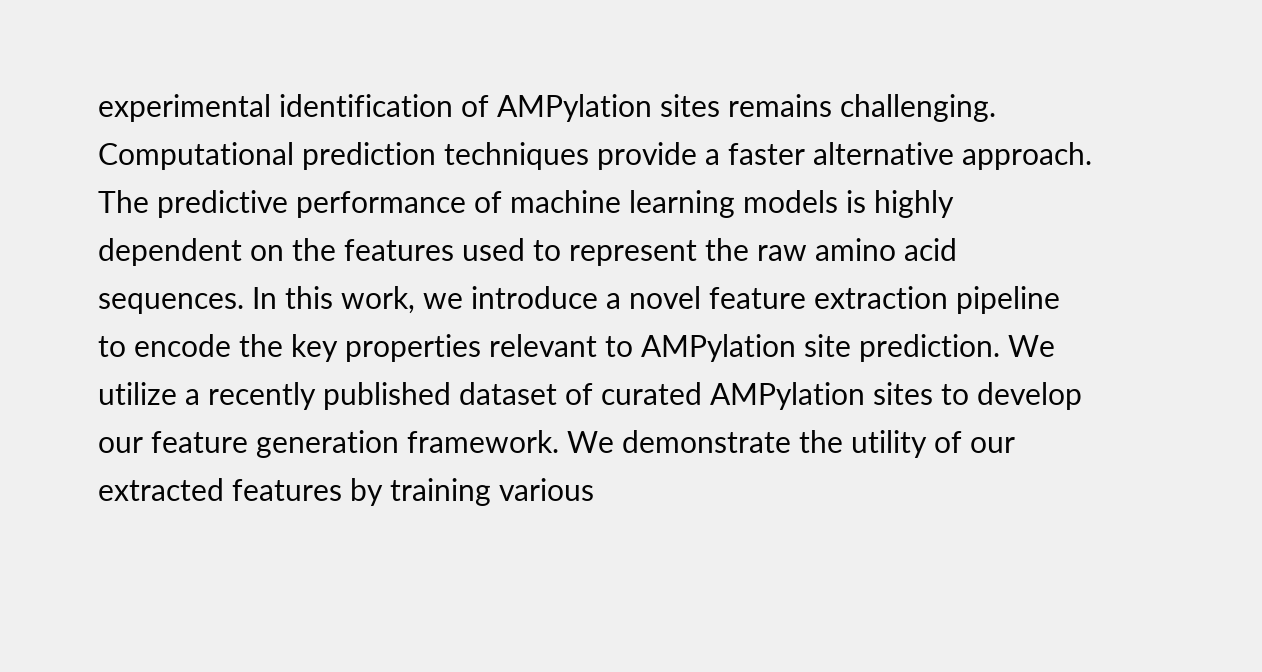experimental identification of AMPylation sites remains challenging. Computational prediction techniques provide a faster alternative approach. The predictive performance of machine learning models is highly dependent on the features used to represent the raw amino acid sequences. In this work, we introduce a novel feature extraction pipeline to encode the key properties relevant to AMPylation site prediction. We utilize a recently published dataset of curated AMPylation sites to develop our feature generation framework. We demonstrate the utility of our extracted features by training various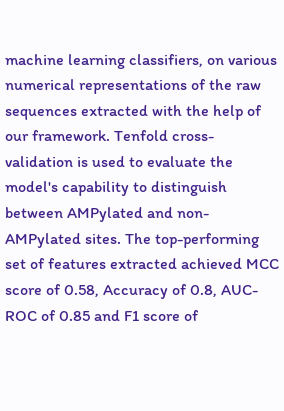machine learning classifiers, on various numerical representations of the raw sequences extracted with the help of our framework. Tenfold cross-validation is used to evaluate the model's capability to distinguish between AMPylated and non-AMPylated sites. The top-performing set of features extracted achieved MCC score of 0.58, Accuracy of 0.8, AUC-ROC of 0.85 and F1 score of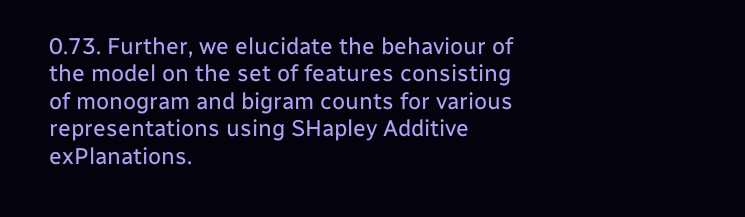0.73. Further, we elucidate the behaviour of the model on the set of features consisting of monogram and bigram counts for various representations using SHapley Additive exPlanations.